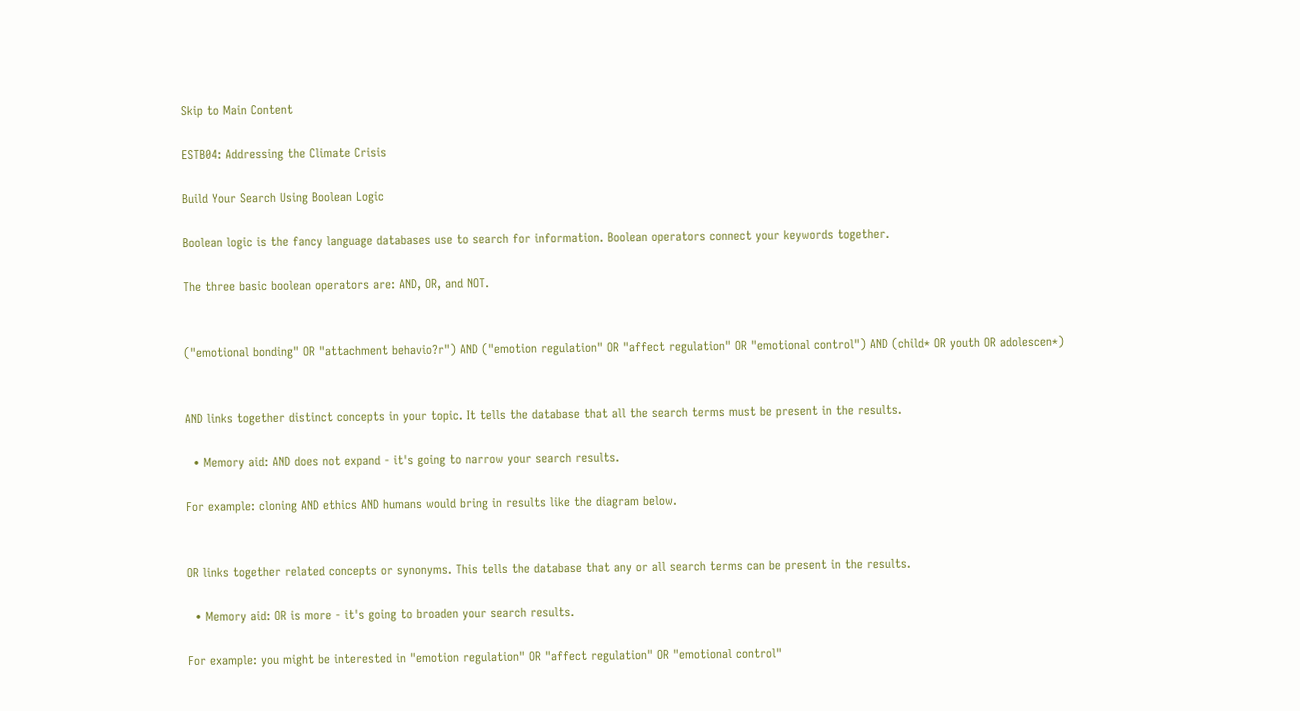Skip to Main Content

ESTB04: Addressing the Climate Crisis

Build Your Search Using Boolean Logic

Boolean logic is the fancy language databases use to search for information. Boolean operators connect your keywords together.

The three basic boolean operators are: AND, OR, and NOT.


("emotional bonding" OR "attachment behavio?r") AND ("emotion regulation" OR "affect regulation" OR "emotional control") AND (child* OR youth OR adolescen*)


AND links together distinct concepts in your topic. It tells the database that all the search terms must be present in the results.

  • Memory aid: AND does not expand - it's going to narrow your search results.

For example: cloning AND ethics AND humans would bring in results like the diagram below.


OR links together related concepts or synonyms. This tells the database that any or all search terms can be present in the results.

  • Memory aid: OR is more - it's going to broaden your search results.

For example: you might be interested in "emotion regulation" OR "affect regulation" OR "emotional control"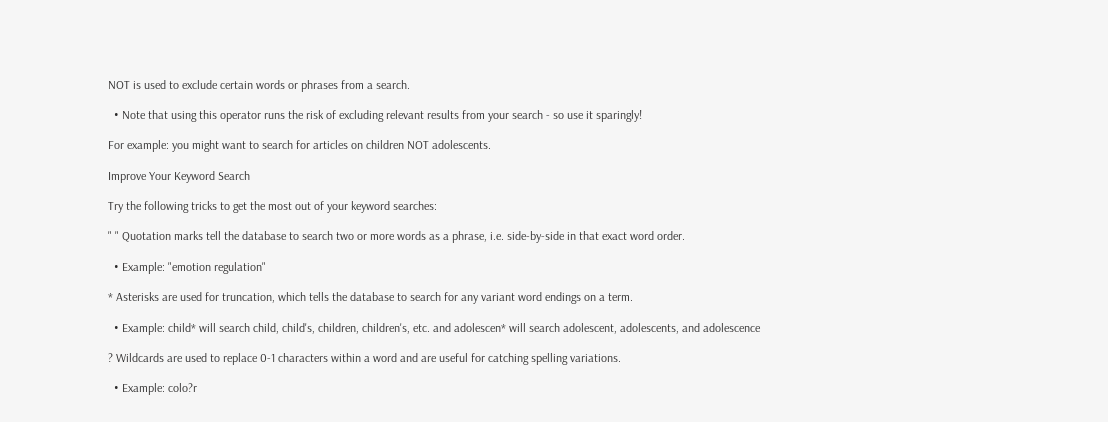NOT is used to exclude certain words or phrases from a search.

  • Note that using this operator runs the risk of excluding relevant results from your search - so use it sparingly!

For example: you might want to search for articles on children NOT adolescents.

Improve Your Keyword Search

Try the following tricks to get the most out of your keyword searches:

" " Quotation marks tell the database to search two or more words as a phrase, i.e. side-by-side in that exact word order.

  • Example: "emotion regulation"

* Asterisks are used for truncation, which tells the database to search for any variant word endings on a term.

  • Example: child* will search child, child's, children, children's, etc. and adolescen* will search adolescent, adolescents, and adolescence

? Wildcards are used to replace 0-1 characters within a word and are useful for catching spelling variations.

  • Example: colo?r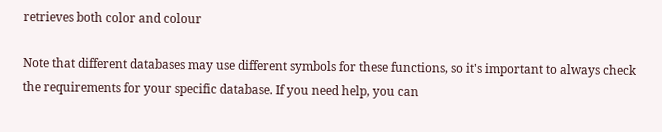retrieves both color and colour

Note that different databases may use different symbols for these functions, so it's important to always check the requirements for your specific database. If you need help, you can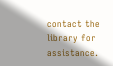contact the library for assistance.